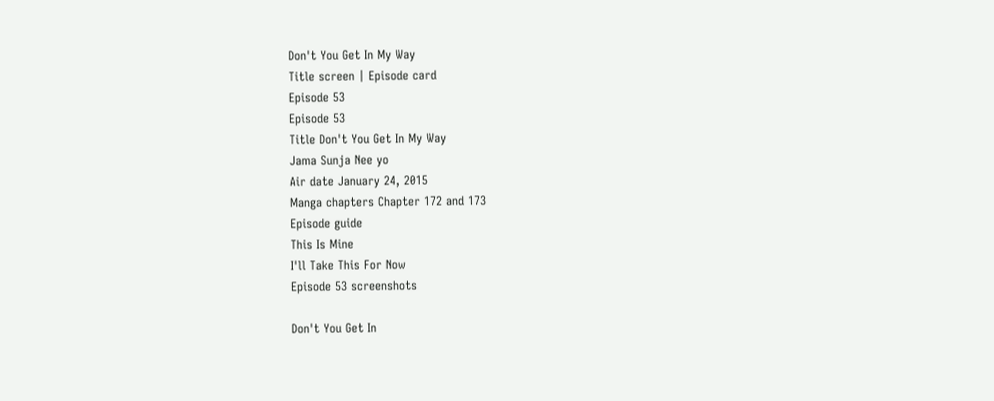Don't You Get In My Way
Title screen | Episode card
Episode 53
Episode 53
Title Don't You Get In My Way
Jama Sunja Nee yo
Air date January 24, 2015
Manga chapters Chapter 172 and 173
Episode guide
This Is Mine
I'll Take This For Now
Episode 53 screenshots

Don't You Get In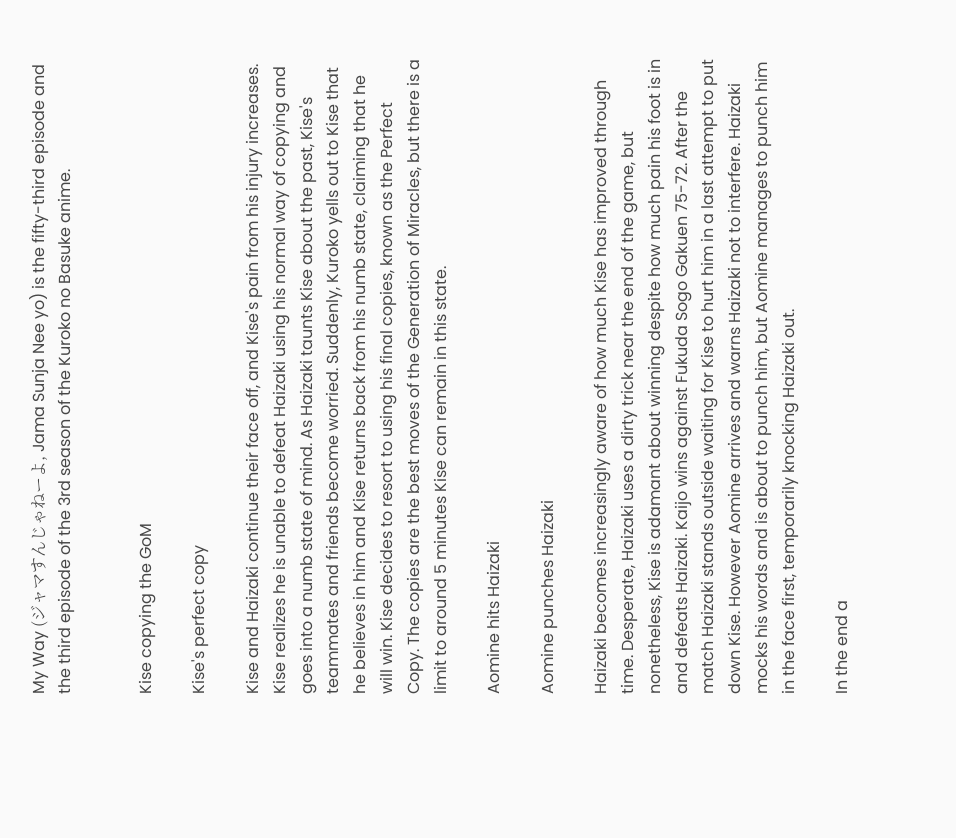My Way (ジャマすんじゃねーよ, Jama Sunja Nee yo) is the fifty-third episode and the third episode of the 3rd season of the Kuroko no Basuke anime.


Kise copying the GoM

Kise's perfect copy

Kise and Haizaki continue their face off, and Kise's pain from his injury increases. Kise realizes he is unable to defeat Haizaki using his normal way of copying and goes into a numb state of mind. As Haizaki taunts Kise about the past, Kise's teammates and friends become worried. Suddenly, Kuroko yells out to Kise that he believes in him and Kise returns back from his numb state, claiming that he will win. Kise decides to resort to using his final copies, known as the Perfect Copy. The copies are the best moves of the Generation of Miracles, but there is a limit to around 5 minutes Kise can remain in this state.

Aomine hits Haizaki

Aomine punches Haizaki

Haizaki becomes increasingly aware of how much Kise has improved through time. Desperate, Haizaki uses a dirty trick near the end of the game, but nonetheless, Kise is adamant about winning despite how much pain his foot is in and defeats Haizaki. Kaijo wins against Fukuda Sogo Gakuen 75-72. After the match Haizaki stands outside waiting for Kise to hurt him in a last attempt to put down Kise. However Aomine arrives and warns Haizaki not to interfere. Haizaki mocks his words and is about to punch him, but Aomine manages to punch him in the face first, temporarily knocking Haizaki out.

In the end a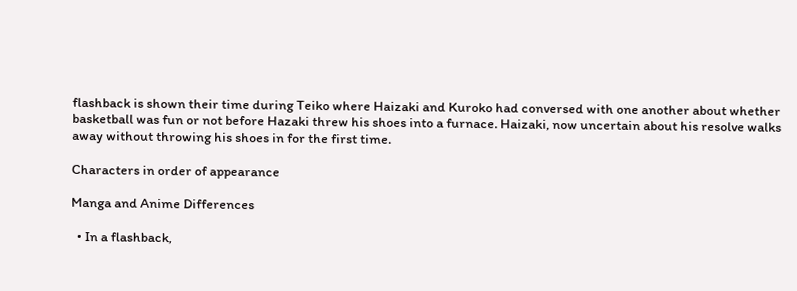flashback is shown their time during Teiko where Haizaki and Kuroko had conversed with one another about whether basketball was fun or not before Hazaki threw his shoes into a furnace. Haizaki, now uncertain about his resolve walks away without throwing his shoes in for the first time.

Characters in order of appearance

Manga and Anime Differences

  • In a flashback,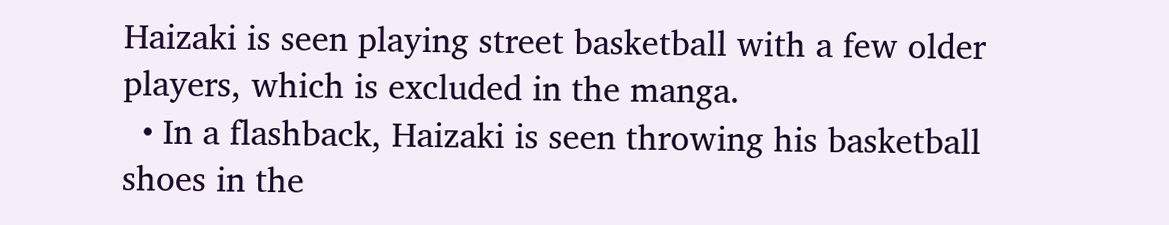Haizaki is seen playing street basketball with a few older players, which is excluded in the manga.
  • In a flashback, Haizaki is seen throwing his basketball shoes in the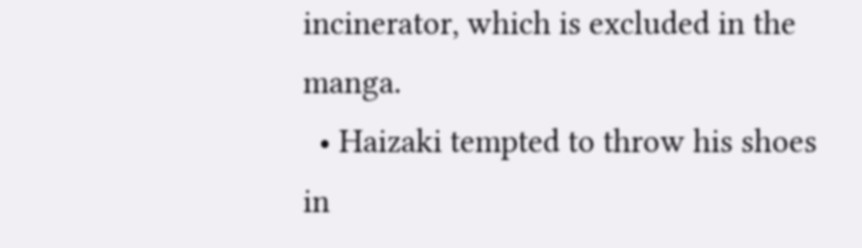incinerator, which is excluded in the manga.
  • Haizaki tempted to throw his shoes in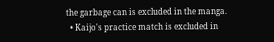the garbage can is excluded in the manga.
  • Kaijo's practice match is excluded in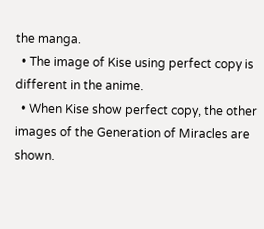the manga.
  • The image of Kise using perfect copy is different in the anime.
  • When Kise show perfect copy, the other images of the Generation of Miracles are shown.